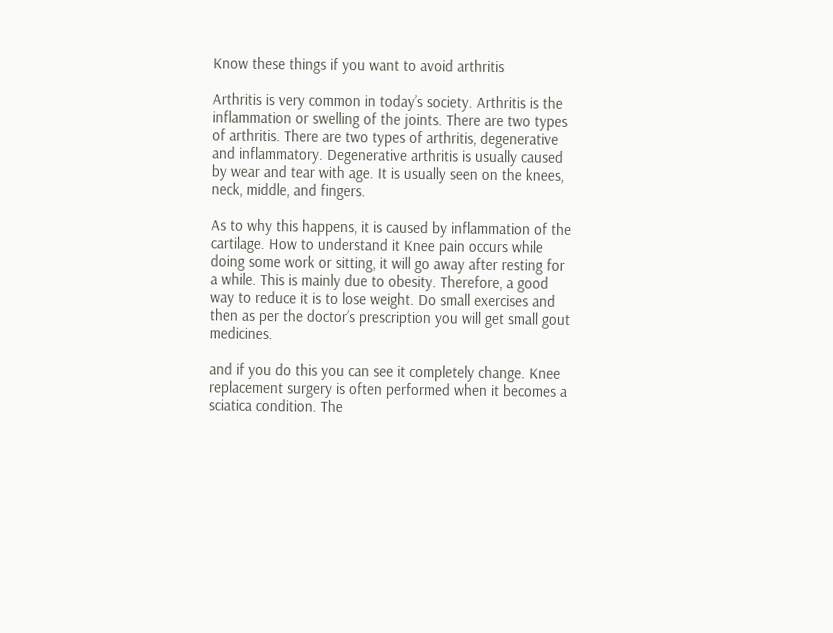Know these things if you want to avoid arthritis

Arthritis is very common in today’s society. Arthritis is the inflammation or swelling of the joints. There are two types of arthritis. There are two types of arthritis, degenerative and inflammatory. Degenerative arthritis is usually caused by wear and tear with age. It is usually seen on the knees, neck, middle, and fingers.

As to why this happens, it is caused by inflammation of the cartilage. How to understand it Knee pain occurs while doing some work or sitting, it will go away after resting for a while. This is mainly due to obesity. Therefore, a good way to reduce it is to lose weight. Do small exercises and then as per the doctor’s prescription you will get small gout medicines.

and if you do this you can see it completely change. Knee replacement surgery is often performed when it becomes a sciatica condition. The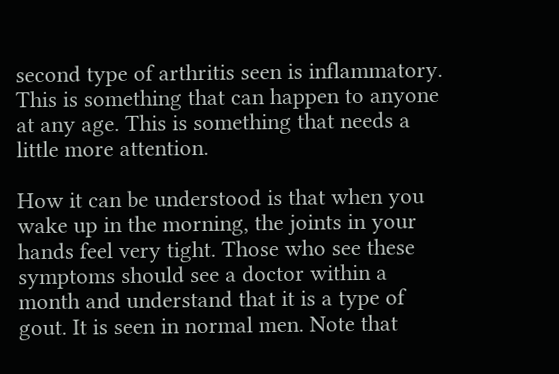second type of arthritis seen is inflammatory. This is something that can happen to anyone at any age. This is something that needs a little more attention.

How it can be understood is that when you wake up in the morning, the joints in your hands feel very tight. Those who see these symptoms should see a doctor within a month and understand that it is a type of gout. It is seen in normal men. Note that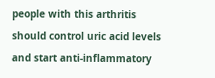people with this arthritis should control uric acid levels and start anti-inflammatory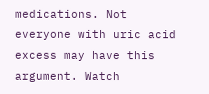medications. Not everyone with uric acid excess may have this argument. Watch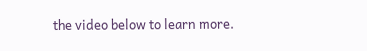the video below to learn more.